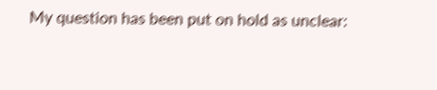My question has been put on hold as unclear: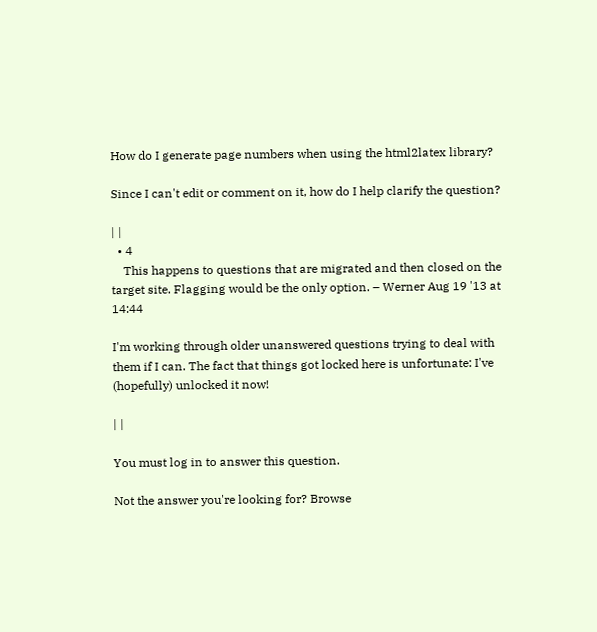How do I generate page numbers when using the html2latex library?

Since I can't edit or comment on it, how do I help clarify the question?

| |
  • 4
    This happens to questions that are migrated and then closed on the target site. Flagging would be the only option. – Werner Aug 19 '13 at 14:44

I'm working through older unanswered questions trying to deal with them if I can. The fact that things got locked here is unfortunate: I've (hopefully) unlocked it now!

| |

You must log in to answer this question.

Not the answer you're looking for? Browse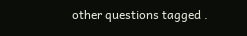other questions tagged .